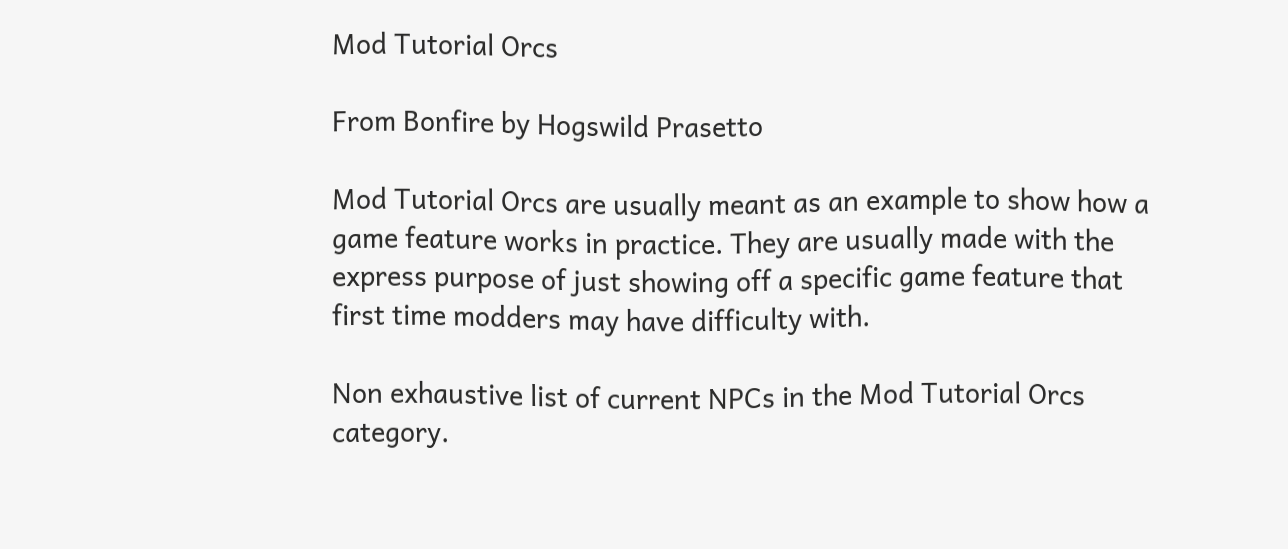Mod Tutorial Orcs

From Bonfire by Hogswild Prasetto

Mod Tutorial Orcs are usually meant as an example to show how a game feature works in practice. They are usually made with the express purpose of just showing off a specific game feature that first time modders may have difficulty with.

Non exhaustive list of current NPCs in the Mod Tutorial Orcs category.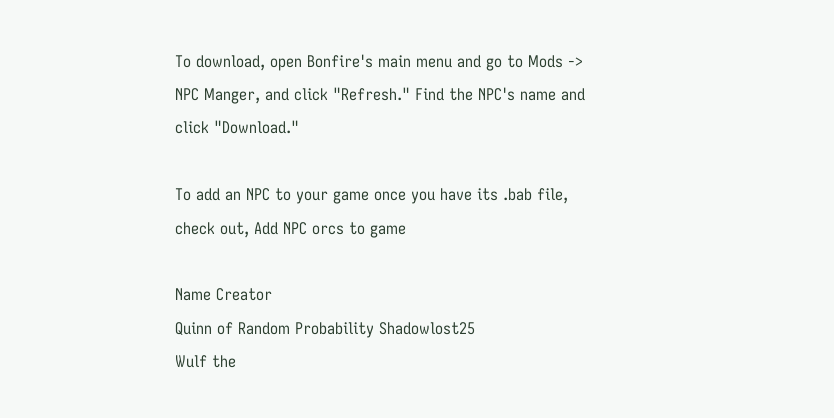To download, open Bonfire's main menu and go to Mods -> NPC Manger, and click "Refresh." Find the NPC's name and click "Download."

To add an NPC to your game once you have its .bab file, check out, Add NPC orcs to game

Name Creator
Quinn of Random Probability Shadowlost25
Wulf the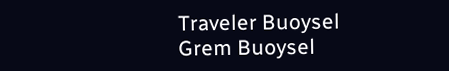Traveler Buoysel
Grem Buoysel